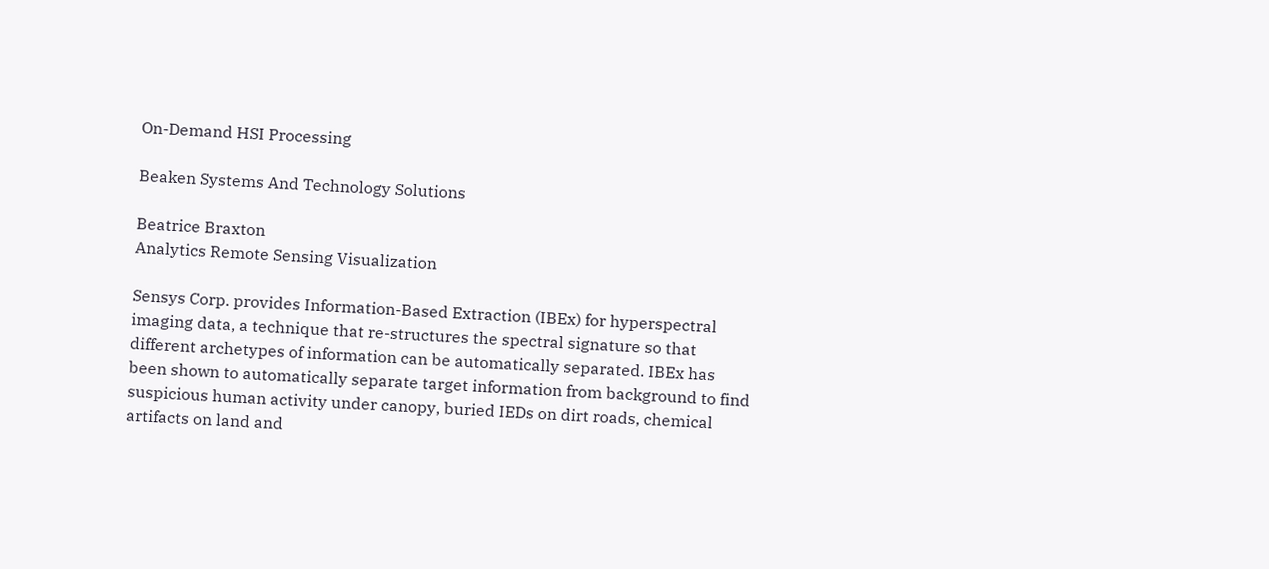On-Demand HSI Processing

Beaken Systems And Technology Solutions

Beatrice Braxton
Analytics Remote Sensing Visualization

Sensys Corp. provides Information-Based Extraction (IBEx) for hyperspectral imaging data, a technique that re-structures the spectral signature so that different archetypes of information can be automatically separated. IBEx has been shown to automatically separate target information from background to find suspicious human activity under canopy, buried IEDs on dirt roads, chemical artifacts on land and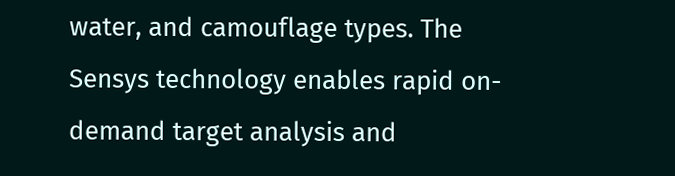water, and camouflage types. The Sensys technology enables rapid on-demand target analysis and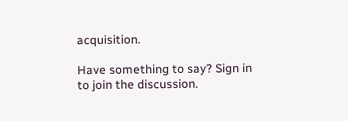acquisition.

Have something to say? Sign in to join the discussion.